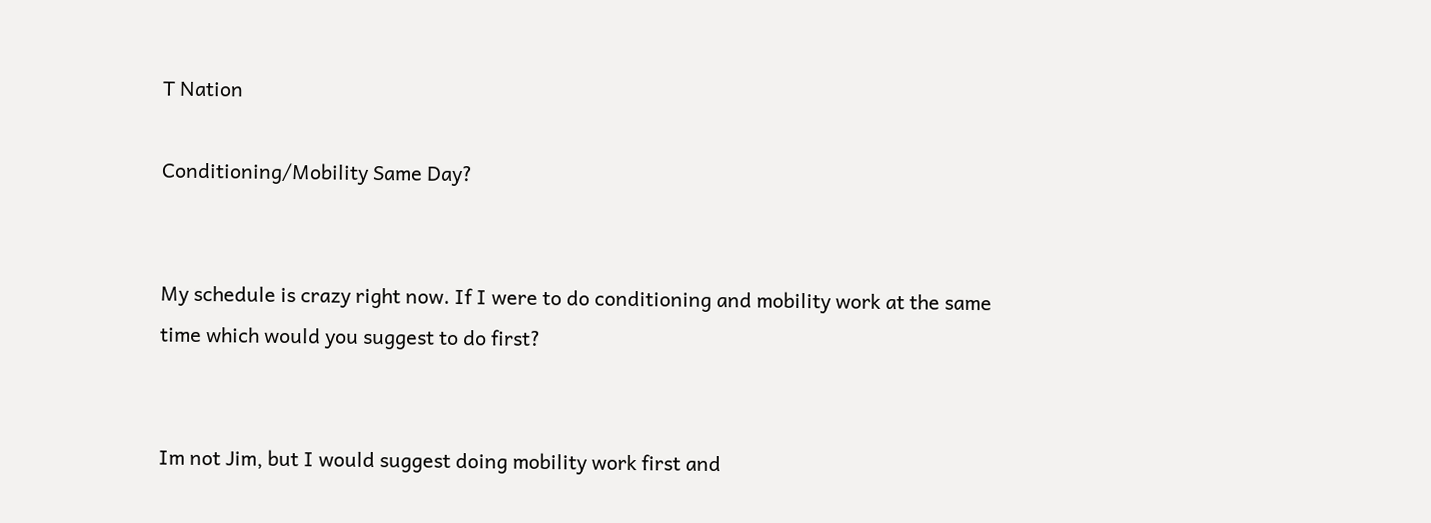T Nation

Conditioning/Mobility Same Day?


My schedule is crazy right now. If I were to do conditioning and mobility work at the same time which would you suggest to do first?


Im not Jim, but I would suggest doing mobility work first and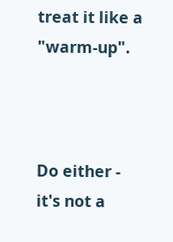treat it like a "warm-up".



Do either - it's not a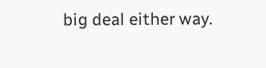big deal either way.